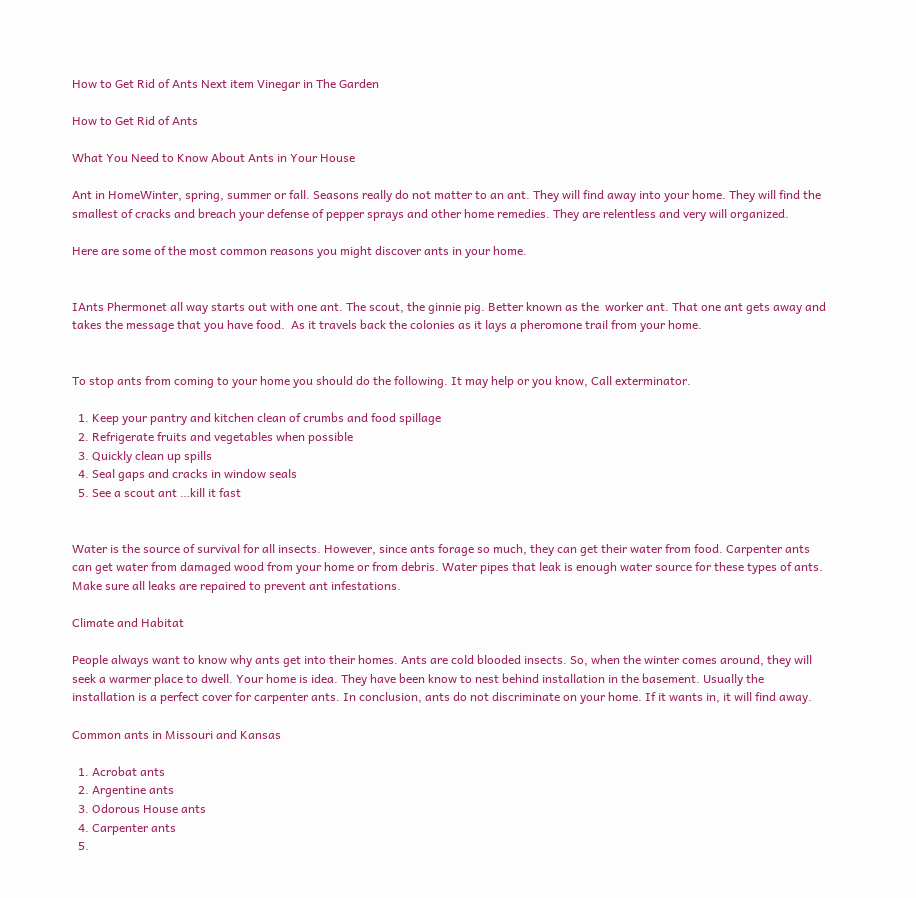How to Get Rid of Ants Next item Vinegar in The Garden

How to Get Rid of Ants

What You Need to Know About Ants in Your House

Ant in HomeWinter, spring, summer or fall. Seasons really do not matter to an ant. They will find away into your home. They will find the smallest of cracks and breach your defense of pepper sprays and other home remedies. They are relentless and very will organized.

Here are some of the most common reasons you might discover ants in your home.


IAnts Phermonet all way starts out with one ant. The scout, the ginnie pig. Better known as the  worker ant. That one ant gets away and takes the message that you have food.  As it travels back the colonies as it lays a pheromone trail from your home.


To stop ants from coming to your home you should do the following. It may help or you know, Call exterminator.

  1. Keep your pantry and kitchen clean of crumbs and food spillage
  2. Refrigerate fruits and vegetables when possible
  3. Quickly clean up spills
  4. Seal gaps and cracks in window seals
  5. See a scout ant …kill it fast


Water is the source of survival for all insects. However, since ants forage so much, they can get their water from food. Carpenter ants can get water from damaged wood from your home or from debris. Water pipes that leak is enough water source for these types of ants. Make sure all leaks are repaired to prevent ant infestations.

Climate and Habitat

People always want to know why ants get into their homes. Ants are cold blooded insects. So, when the winter comes around, they will seek a warmer place to dwell. Your home is idea. They have been know to nest behind installation in the basement. Usually the installation is a perfect cover for carpenter ants. In conclusion, ants do not discriminate on your home. If it wants in, it will find away.

Common ants in Missouri and Kansas

  1. Acrobat ants
  2. Argentine ants
  3. Odorous House ants
  4. Carpenter ants
  5.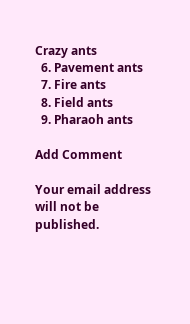Crazy ants
  6. Pavement ants
  7. Fire ants
  8. Field ants
  9. Pharaoh ants

Add Comment

Your email address will not be published.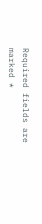Required fields are marked *